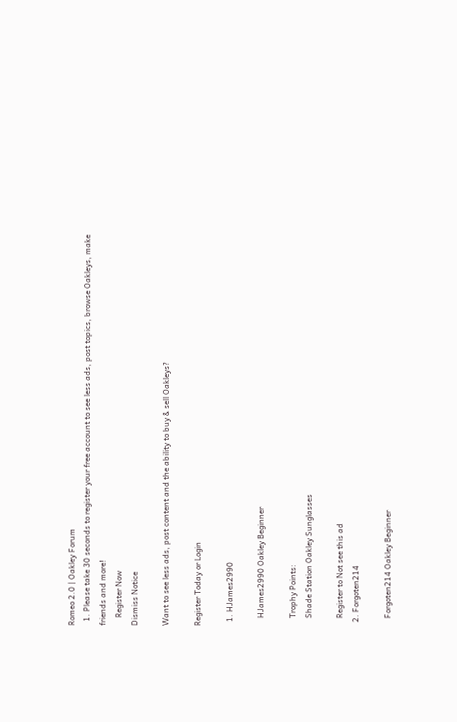Romeo 2.0 | Oakley Forum
  1. Please take 30 seconds to register your free account to see less ads, post topics, browse Oakleys, make friends and more!
    Register Now
Dismiss Notice

Want to see less ads, post content and the ability to buy & sell Oakleys?

Register Today or Login

  1. HJames2990

    HJames2990 Oakley Beginner

    Trophy Points:
    Shade Station Oakley Sunglasses

    Register to Not see this ad
  2. Forgoten214

    Forgoten214 Oakley Beginner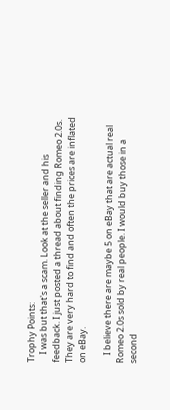Trophy Points:
    I was but that's a scam. Look at the seller and his feedback. I just posted a thread about finding Romeo 2.0s. They are very hard to find and often the prices are inflated on eBay.

    I believe there are maybe 5 on eBay that are actual real Romeo 2.0s sold by real people. I would buy those in a second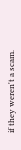if they weren't a scam.